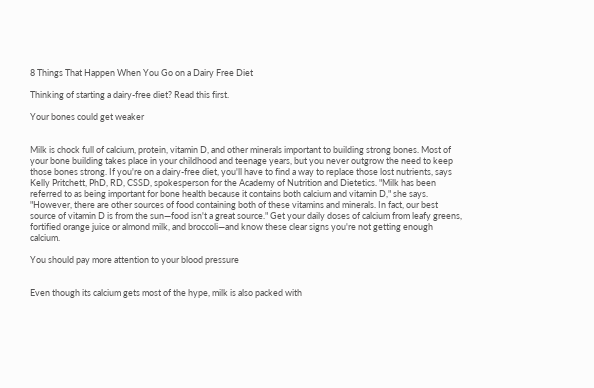8 Things That Happen When You Go on a Dairy Free Diet

Thinking of starting a dairy-free diet? Read this first.

Your bones could get weaker


Milk is chock full of calcium, protein, vitamin D, and other minerals important to building strong bones. Most of your bone building takes place in your childhood and teenage years, but you never outgrow the need to keep those bones strong. If you're on a dairy-free diet, you'll have to find a way to replace those lost nutrients, says Kelly Pritchett, PhD, RD, CSSD, spokesperson for the Academy of Nutrition and Dietetics. "Milk has been referred to as being important for bone health because it contains both calcium and vitamin D," she says. "However, there are other sources of food containing both of these vitamins and minerals. In fact, our best source of vitamin D is from the sun—food isn't a great source." Get your daily doses of calcium from leafy greens, fortified orange juice or almond milk, and broccoli—and know these clear signs you're not getting enough calcium.

You should pay more attention to your blood pressure


Even though its calcium gets most of the hype, milk is also packed with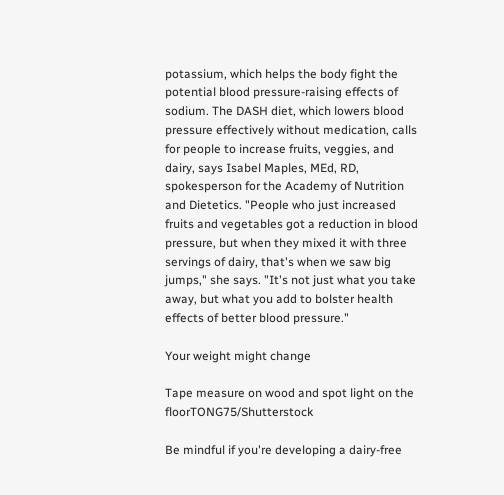potassium, which helps the body fight the potential blood pressure-raising effects of sodium. The DASH diet, which lowers blood pressure effectively without medication, calls for people to increase fruits, veggies, and dairy, says Isabel Maples, MEd, RD, spokesperson for the Academy of Nutrition and Dietetics. "People who just increased fruits and vegetables got a reduction in blood pressure, but when they mixed it with three servings of dairy, that's when we saw big jumps," she says. "It's not just what you take away, but what you add to bolster health effects of better blood pressure."

Your weight might change

Tape measure on wood and spot light on the floorTONG75/Shutterstock

Be mindful if you're developing a dairy-free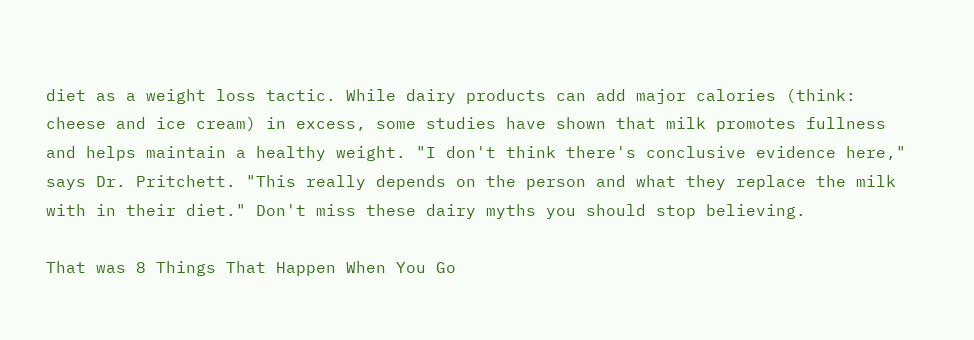diet as a weight loss tactic. While dairy products can add major calories (think: cheese and ice cream) in excess, some studies have shown that milk promotes fullness and helps maintain a healthy weight. "I don't think there's conclusive evidence here," says Dr. Pritchett. "This really depends on the person and what they replace the milk with in their diet." Don't miss these dairy myths you should stop believing.

That was 8 Things That Happen When You Go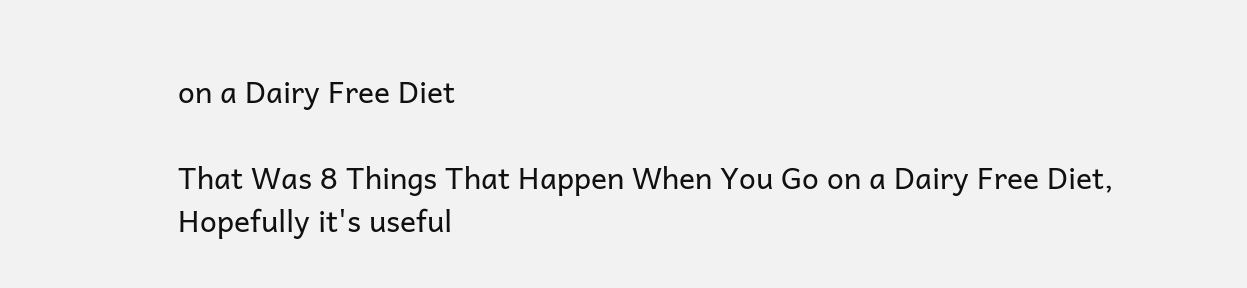on a Dairy Free Diet

That Was 8 Things That Happen When You Go on a Dairy Free Diet, Hopefully it's useful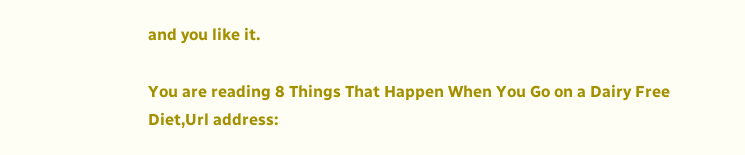and you like it.

You are reading 8 Things That Happen When You Go on a Dairy Free Diet,Url address: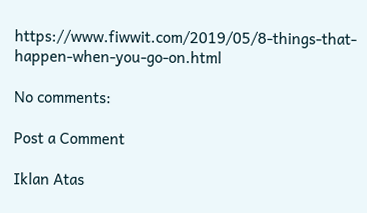https://www.fiwwit.com/2019/05/8-things-that-happen-when-you-go-on.html

No comments:

Post a Comment

Iklan Atas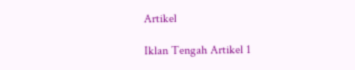Artikel

Iklan Tengah Artikel 1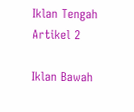Iklan Tengah Artikel 2

Iklan Bawah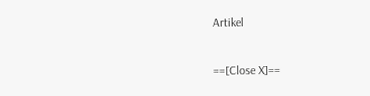Artikel

==[Close X]==